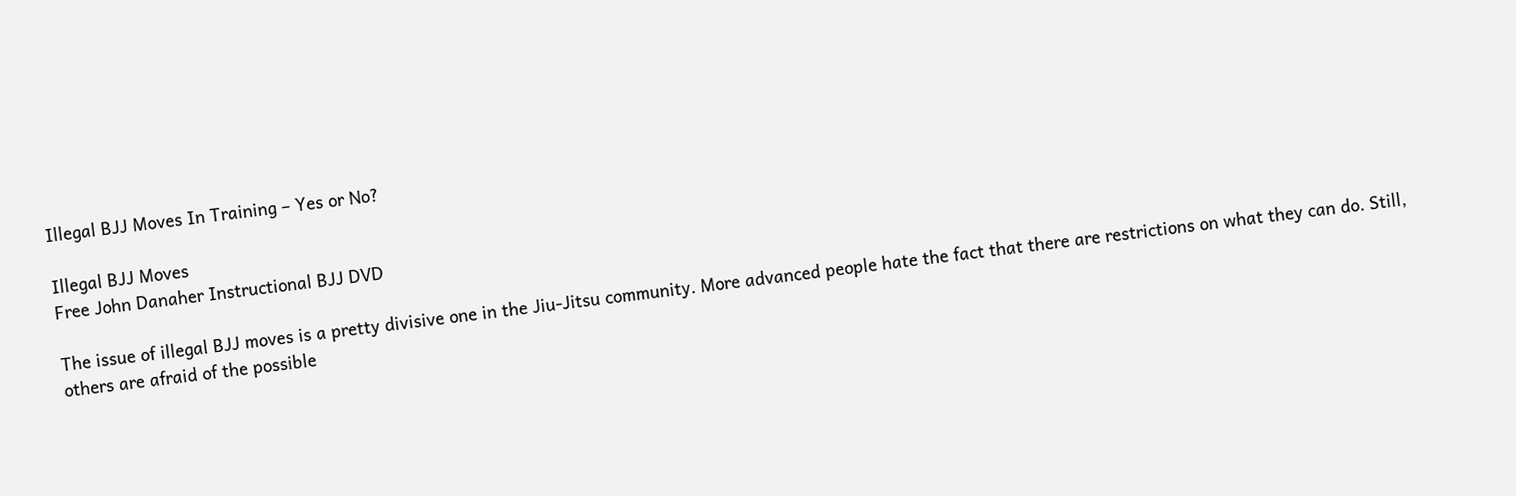Illegal BJJ Moves In Training – Yes or No?

Illegal BJJ Moves
Free John Danaher Instructional BJJ DVD

The issue of illegal BJJ moves is a pretty divisive one in the Jiu-Jitsu community. More advanced people hate the fact that there are restrictions on what they can do. Still, others are afraid of the possible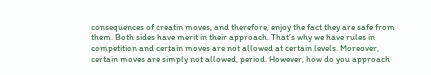consequences of creatin moves, and therefore, enjoy the fact they are safe from them. Both sides have merit in their approach. That’s why we have rules in competition and certain moves are not allowed at certain levels. Moreover, certain moves are simply not allowed, period. However, how do you approach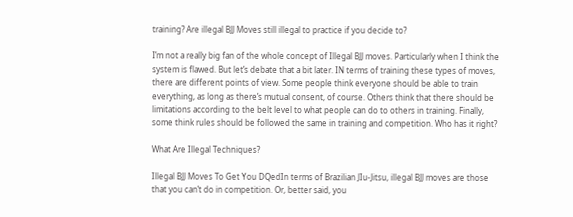training? Are illegal BJJ Moves still illegal to practice if you decide to?

I’m not a really big fan of the whole concept of Illegal BJJ moves. Particularly when I think the system is flawed. But let’s debate that a bit later. IN terms of training these types of moves, there are different points of view. Some people think everyone should be able to train everything, as long as there’s mutual consent, of course. Others think that there should be limitations according to the belt level to what people can do to others in training. Finally, some think rules should be followed the same in training and competition. Who has it right?

What Are Illegal Techniques?

Illegal BJJ Moves To Get You DQedIn terms of Brazilian JIu-Jitsu, illegal BJJ moves are those that you can’t do in competition. Or, better said, you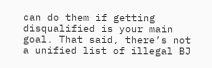can do them if getting disqualified is your main goal. That said, there’s not a unified list of illegal BJ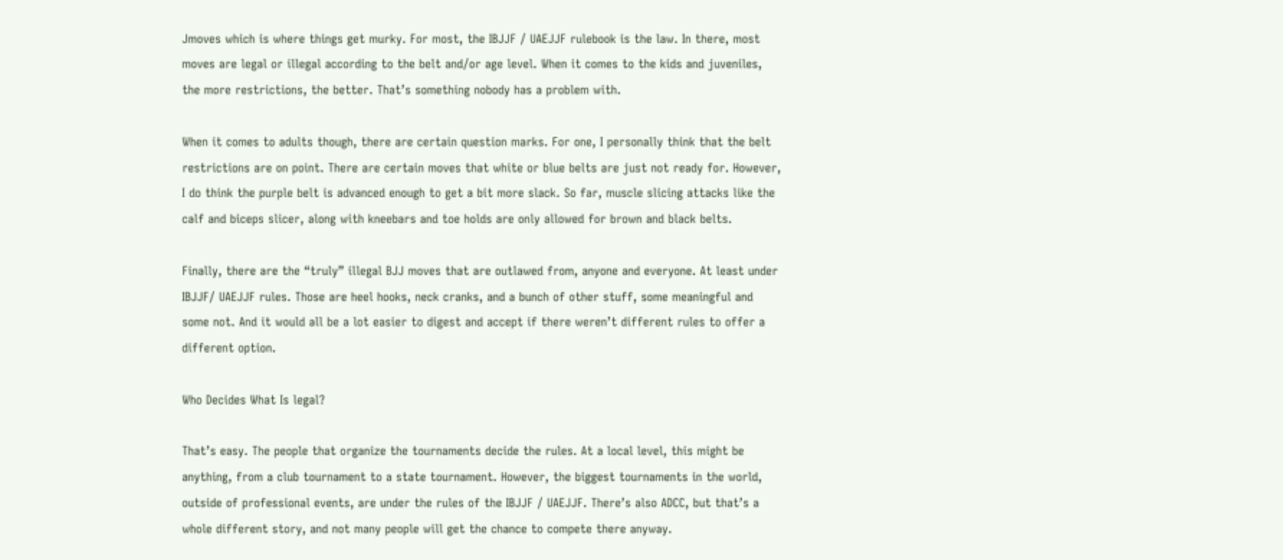Jmoves which is where things get murky. For most, the IBJJF / UAEJJF rulebook is the law. In there, most moves are legal or illegal according to the belt and/or age level. When it comes to the kids and juveniles, the more restrictions, the better. That’s something nobody has a problem with.

When it comes to adults though, there are certain question marks. For one, I personally think that the belt restrictions are on point. There are certain moves that white or blue belts are just not ready for. However, I do think the purple belt is advanced enough to get a bit more slack. So far, muscle slicing attacks like the calf and biceps slicer, along with kneebars and toe holds are only allowed for brown and black belts.

Finally, there are the “truly” illegal BJJ moves that are outlawed from, anyone and everyone. At least under IBJJF/ UAEJJF rules. Those are heel hooks, neck cranks, and a bunch of other stuff, some meaningful and some not. And it would all be a lot easier to digest and accept if there weren’t different rules to offer a different option.

Who Decides What Is legal?

That’s easy. The people that organize the tournaments decide the rules. At a local level, this might be anything, from a club tournament to a state tournament. However, the biggest tournaments in the world, outside of professional events, are under the rules of the IBJJF / UAEJJF. There’s also ADCC, but that’s a whole different story, and not many people will get the chance to compete there anyway.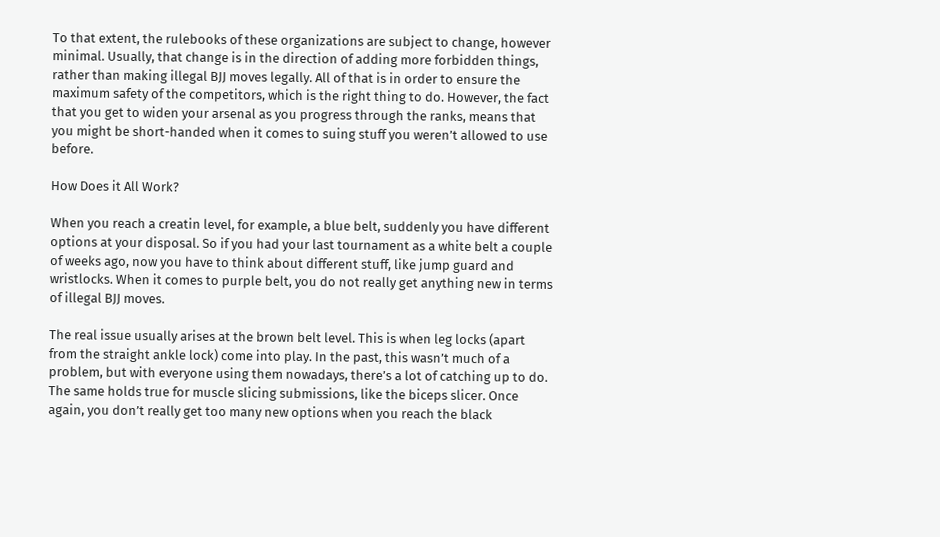To that extent, the rulebooks of these organizations are subject to change, however minimal. Usually, that change is in the direction of adding more forbidden things, rather than making illegal BJJ moves legally. All of that is in order to ensure the maximum safety of the competitors, which is the right thing to do. However, the fact that you get to widen your arsenal as you progress through the ranks, means that you might be short-handed when it comes to suing stuff you weren’t allowed to use before.

How Does it All Work?

When you reach a creatin level, for example, a blue belt, suddenly you have different options at your disposal. So if you had your last tournament as a white belt a couple of weeks ago, now you have to think about different stuff, like jump guard and wristlocks. When it comes to purple belt, you do not really get anything new in terms of illegal BJJ moves.

The real issue usually arises at the brown belt level. This is when leg locks (apart from the straight ankle lock) come into play. In the past, this wasn’t much of a problem, but with everyone using them nowadays, there’s a lot of catching up to do. The same holds true for muscle slicing submissions, like the biceps slicer. Once again, you don’t really get too many new options when you reach the black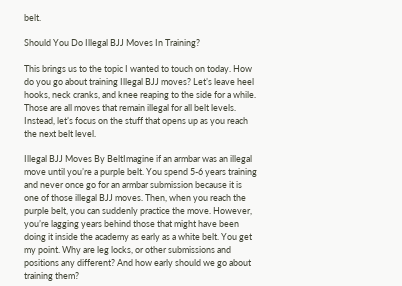belt.

Should You Do Illegal BJJ Moves In Training?

This brings us to the topic I wanted to touch on today. How do you go about training Illegal BJJ moves? Let’s leave heel hooks, neck cranks, and knee reaping to the side for a while. Those are all moves that remain illegal for all belt levels. Instead, let’s focus on the stuff that opens up as you reach the next belt level.

Illegal BJJ Moves By BeltImagine if an armbar was an illegal move until you’re a purple belt. You spend 5-6 years training and never once go for an armbar submission because it is one of those illegal BJJ moves. Then, when you reach the purple belt, you can suddenly practice the move. However, you’re lagging years behind those that might have been doing it inside the academy as early as a white belt. You get my point. Why are leg locks, or other submissions and positions any different? And how early should we go about training them?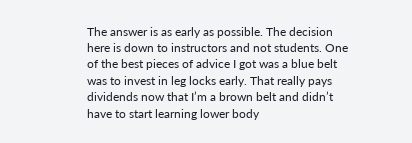The answer is as early as possible. The decision here is down to instructors and not students. One of the best pieces of advice I got was a blue belt was to invest in leg locks early. That really pays dividends now that I’m a brown belt and didn’t have to start learning lower body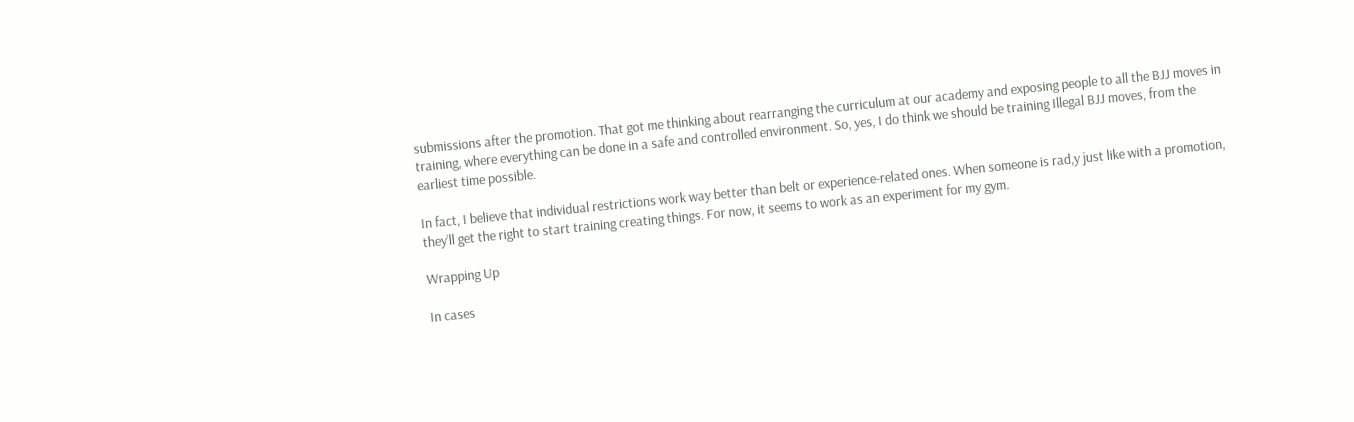submissions after the promotion. That got me thinking about rearranging the curriculum at our academy and exposing people to all the BJJ moves in training, where everything can be done in a safe and controlled environment. So, yes, I do think we should be training Illegal BJJ moves, from the earliest time possible.

In fact, I believe that individual restrictions work way better than belt or experience-related ones. When someone is rad,y just like with a promotion, they’ll get the right to start training creating things. For now, it seems to work as an experiment for my gym.

Wrapping Up

In cases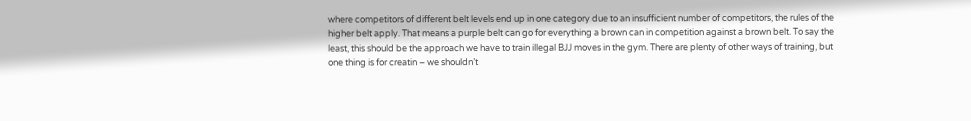where competitors of different belt levels end up in one category due to an insufficient number of competitors, the rules of the higher belt apply. That means a purple belt can go for everything a brown can in competition against a brown belt. To say the least, this should be the approach we have to train illegal BJJ moves in the gym. There are plenty of other ways of training, but one thing is for creatin – we shouldn’t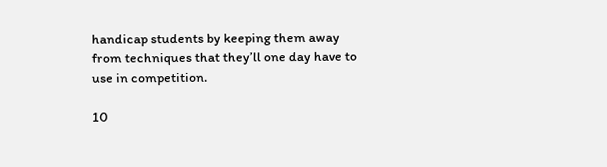handicap students by keeping them away from techniques that they’ll one day have to use in competition.

10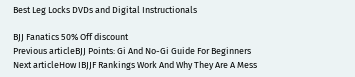Best Leg Locks DVDs and Digital Instructionals

BJJ Fanatics 50% Off discount
Previous articleBJJ Points: Gi And No-Gi Guide For Beginners
Next articleHow IBJJF Rankings Work And Why They Are A Mess